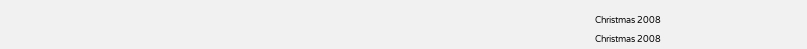Christmas 2008

Christmas 2008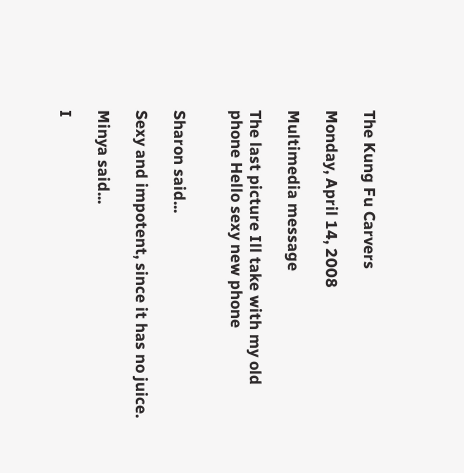The Kung Fu Carvers

Monday, April 14, 2008

Multimedia message

The last picture Ill take with my old phone Hello sexy new phone


Sharon said...

Sexy and impotent, since it has no juice.

Minya said...

I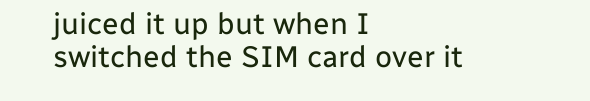juiced it up but when I switched the SIM card over it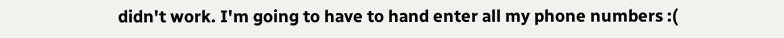didn't work. I'm going to have to hand enter all my phone numbers :(